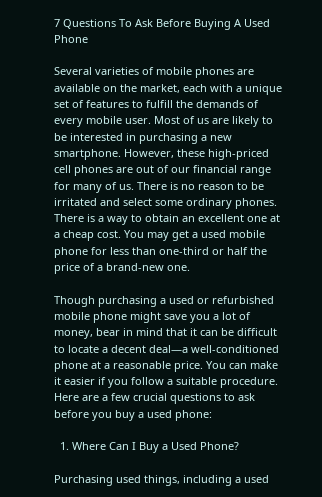7 Questions To Ask Before Buying A Used Phone

Several varieties of mobile phones are available on the market, each with a unique set of features to fulfill the demands of every mobile user. Most of us are likely to be interested in purchasing a new smartphone. However, these high-priced cell phones are out of our financial range for many of us. There is no reason to be irritated and select some ordinary phones. There is a way to obtain an excellent one at a cheap cost. You may get a used mobile phone for less than one-third or half the price of a brand-new one.

Though purchasing a used or refurbished mobile phone might save you a lot of money, bear in mind that it can be difficult to locate a decent deal—a well-conditioned phone at a reasonable price. You can make it easier if you follow a suitable procedure. Here are a few crucial questions to ask before you buy a used phone:

  1. Where Can I Buy a Used Phone?

Purchasing used things, including a used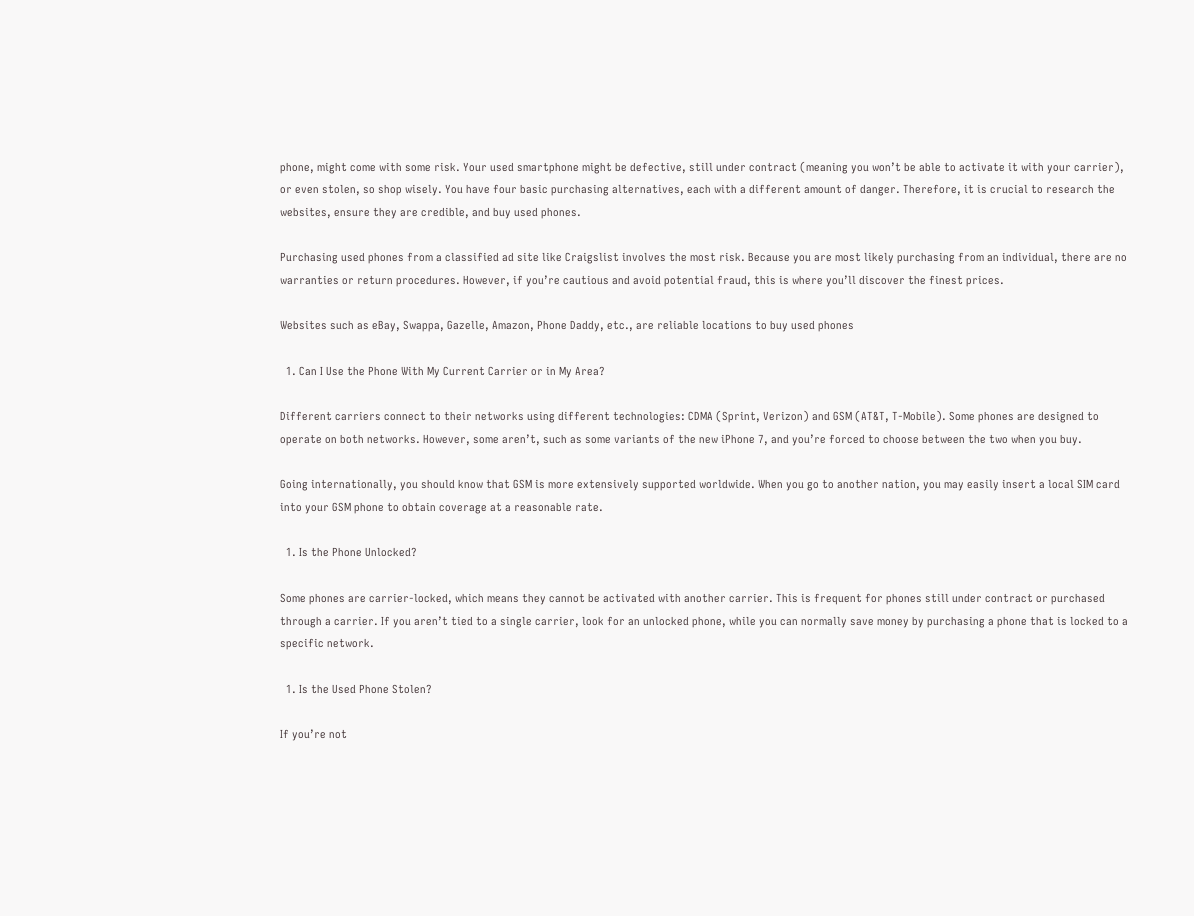phone, might come with some risk. Your used smartphone might be defective, still under contract (meaning you won’t be able to activate it with your carrier), or even stolen, so shop wisely. You have four basic purchasing alternatives, each with a different amount of danger. Therefore, it is crucial to research the websites, ensure they are credible, and buy used phones.

Purchasing used phones from a classified ad site like Craigslist involves the most risk. Because you are most likely purchasing from an individual, there are no warranties or return procedures. However, if you’re cautious and avoid potential fraud, this is where you’ll discover the finest prices.

Websites such as eBay, Swappa, Gazelle, Amazon, Phone Daddy, etc., are reliable locations to buy used phones

  1. Can I Use the Phone With My Current Carrier or in My Area?

Different carriers connect to their networks using different technologies: CDMA (Sprint, Verizon) and GSM (AT&T, T-Mobile). Some phones are designed to operate on both networks. However, some aren’t, such as some variants of the new iPhone 7, and you’re forced to choose between the two when you buy.

Going internationally, you should know that GSM is more extensively supported worldwide. When you go to another nation, you may easily insert a local SIM card into your GSM phone to obtain coverage at a reasonable rate.

  1. Is the Phone Unlocked?

Some phones are carrier-locked, which means they cannot be activated with another carrier. This is frequent for phones still under contract or purchased through a carrier. If you aren’t tied to a single carrier, look for an unlocked phone, while you can normally save money by purchasing a phone that is locked to a specific network.

  1. Is the Used Phone Stolen?

If you’re not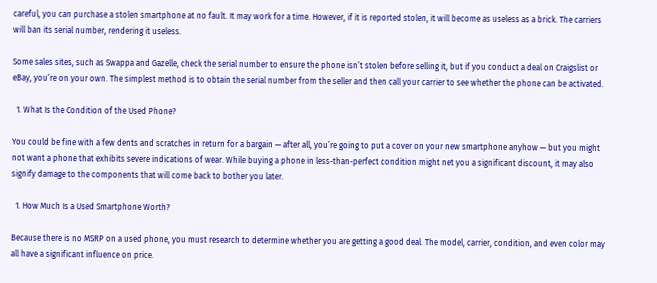careful, you can purchase a stolen smartphone at no fault. It may work for a time. However, if it is reported stolen, it will become as useless as a brick. The carriers will ban its serial number, rendering it useless.

Some sales sites, such as Swappa and Gazelle, check the serial number to ensure the phone isn’t stolen before selling it, but if you conduct a deal on Craigslist or eBay, you’re on your own. The simplest method is to obtain the serial number from the seller and then call your carrier to see whether the phone can be activated.

  1. What Is the Condition of the Used Phone?

You could be fine with a few dents and scratches in return for a bargain — after all, you’re going to put a cover on your new smartphone anyhow — but you might not want a phone that exhibits severe indications of wear. While buying a phone in less-than-perfect condition might net you a significant discount, it may also signify damage to the components that will come back to bother you later.

  1. How Much Is a Used Smartphone Worth?

Because there is no MSRP on a used phone, you must research to determine whether you are getting a good deal. The model, carrier, condition, and even color may all have a significant influence on price.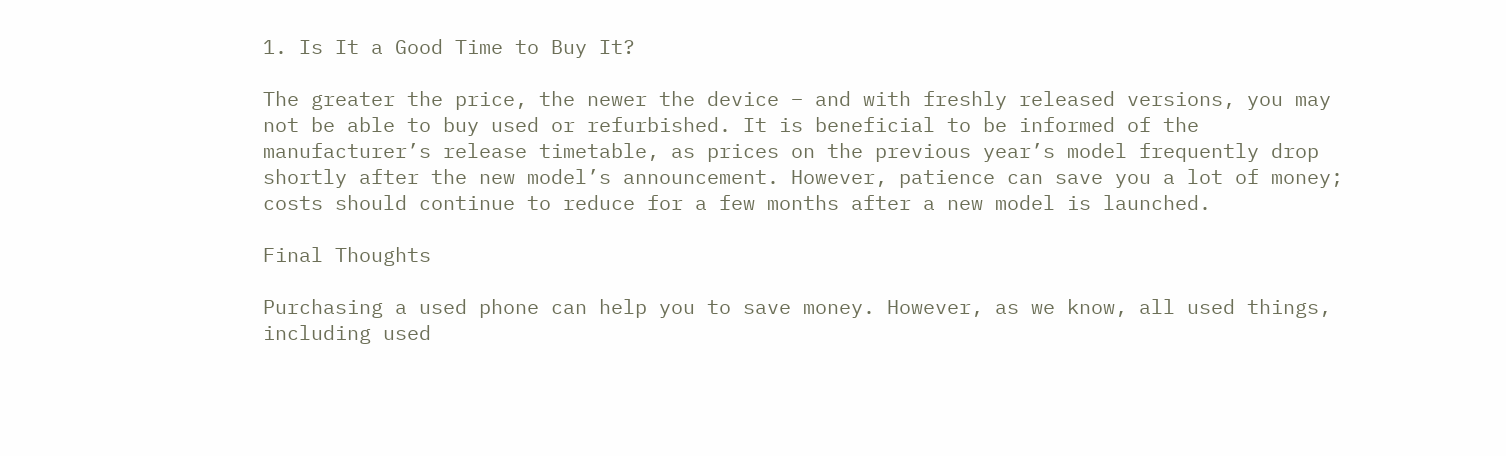1. Is It a Good Time to Buy It?

The greater the price, the newer the device – and with freshly released versions, you may not be able to buy used or refurbished. It is beneficial to be informed of the manufacturer’s release timetable, as prices on the previous year’s model frequently drop shortly after the new model’s announcement. However, patience can save you a lot of money; costs should continue to reduce for a few months after a new model is launched.

Final Thoughts

Purchasing a used phone can help you to save money. However, as we know, all used things, including used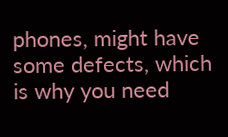phones, might have some defects, which is why you need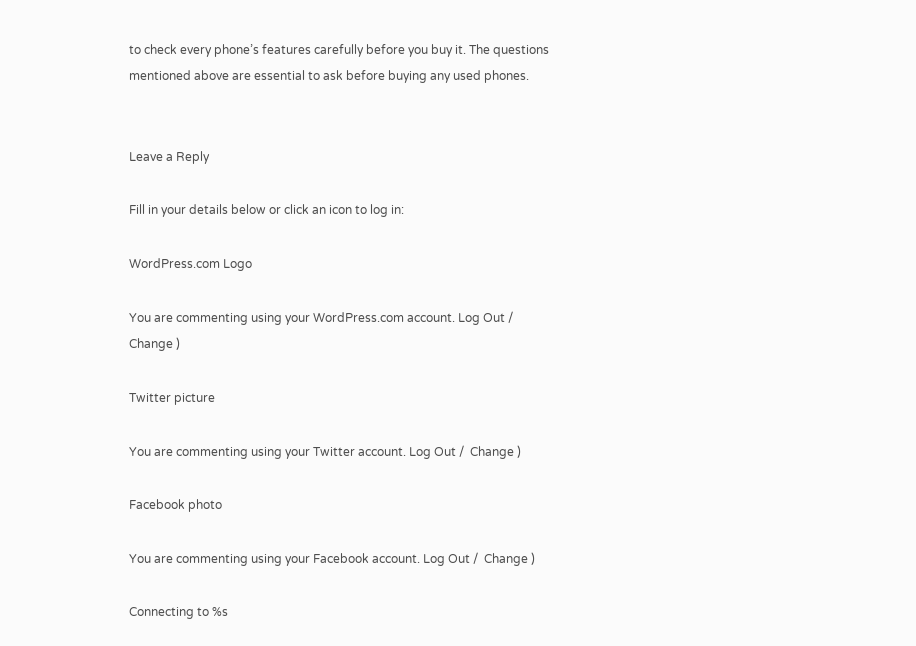to check every phone’s features carefully before you buy it. The questions mentioned above are essential to ask before buying any used phones.


Leave a Reply

Fill in your details below or click an icon to log in:

WordPress.com Logo

You are commenting using your WordPress.com account. Log Out /  Change )

Twitter picture

You are commenting using your Twitter account. Log Out /  Change )

Facebook photo

You are commenting using your Facebook account. Log Out /  Change )

Connecting to %s